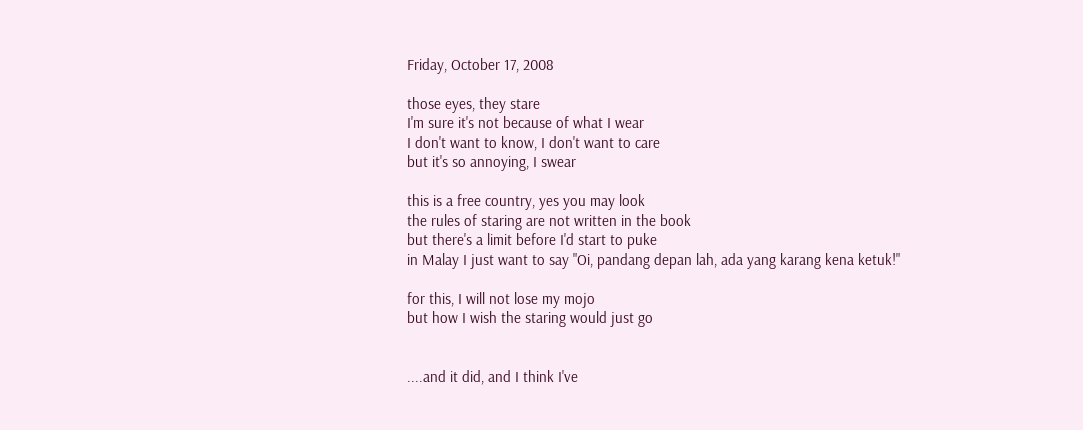Friday, October 17, 2008

those eyes, they stare
I'm sure it's not because of what I wear
I don't want to know, I don't want to care
but it's so annoying, I swear

this is a free country, yes you may look
the rules of staring are not written in the book
but there's a limit before I'd start to puke
in Malay I just want to say "Oi, pandang depan lah, ada yang karang kena ketuk!"

for this, I will not lose my mojo
but how I wish the staring would just go


....and it did, and I think I've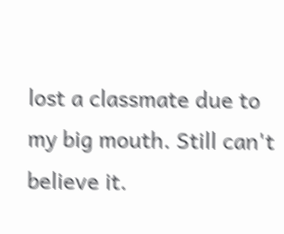lost a classmate due to my big mouth. Still can't believe it.